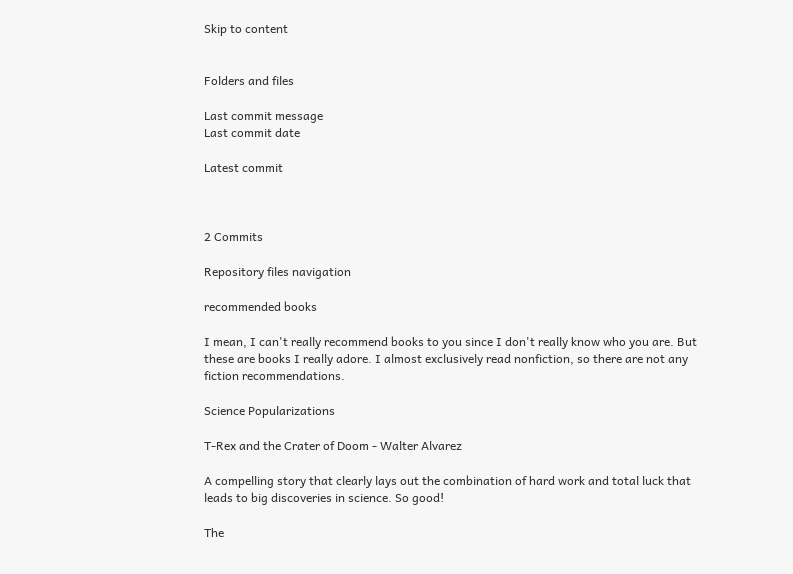Skip to content


Folders and files

Last commit message
Last commit date

Latest commit



2 Commits

Repository files navigation

recommended books

I mean, I can't really recommend books to you since I don't really know who you are. But these are books I really adore. I almost exclusively read nonfiction, so there are not any fiction recommendations.

Science Popularizations

T-Rex and the Crater of Doom - Walter Alvarez

A compelling story that clearly lays out the combination of hard work and total luck that leads to big discoveries in science. So good!

The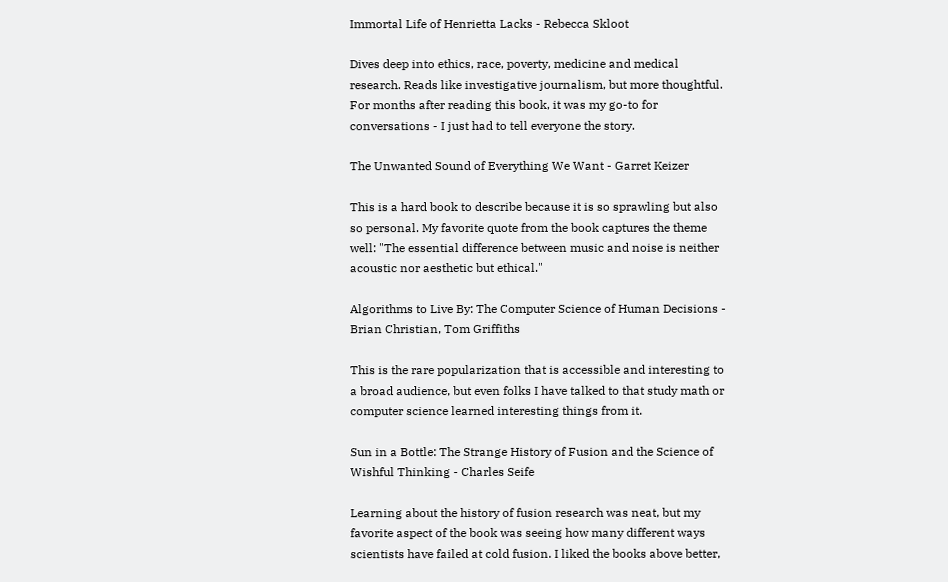Immortal Life of Henrietta Lacks - Rebecca Skloot

Dives deep into ethics, race, poverty, medicine and medical research. Reads like investigative journalism, but more thoughtful. For months after reading this book, it was my go-to for conversations - I just had to tell everyone the story.

The Unwanted Sound of Everything We Want - Garret Keizer

This is a hard book to describe because it is so sprawling but also so personal. My favorite quote from the book captures the theme well: "The essential difference between music and noise is neither acoustic nor aesthetic but ethical."

Algorithms to Live By: The Computer Science of Human Decisions - Brian Christian, Tom Griffiths

This is the rare popularization that is accessible and interesting to a broad audience, but even folks I have talked to that study math or computer science learned interesting things from it.

Sun in a Bottle: The Strange History of Fusion and the Science of Wishful Thinking - Charles Seife

Learning about the history of fusion research was neat, but my favorite aspect of the book was seeing how many different ways scientists have failed at cold fusion. I liked the books above better,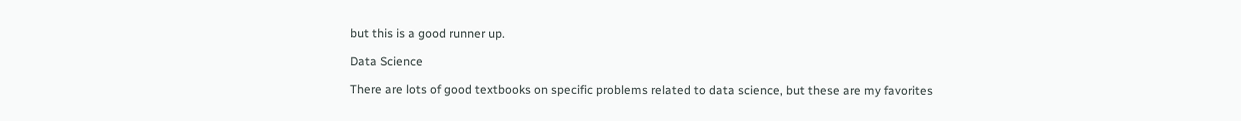but this is a good runner up.

Data Science

There are lots of good textbooks on specific problems related to data science, but these are my favorites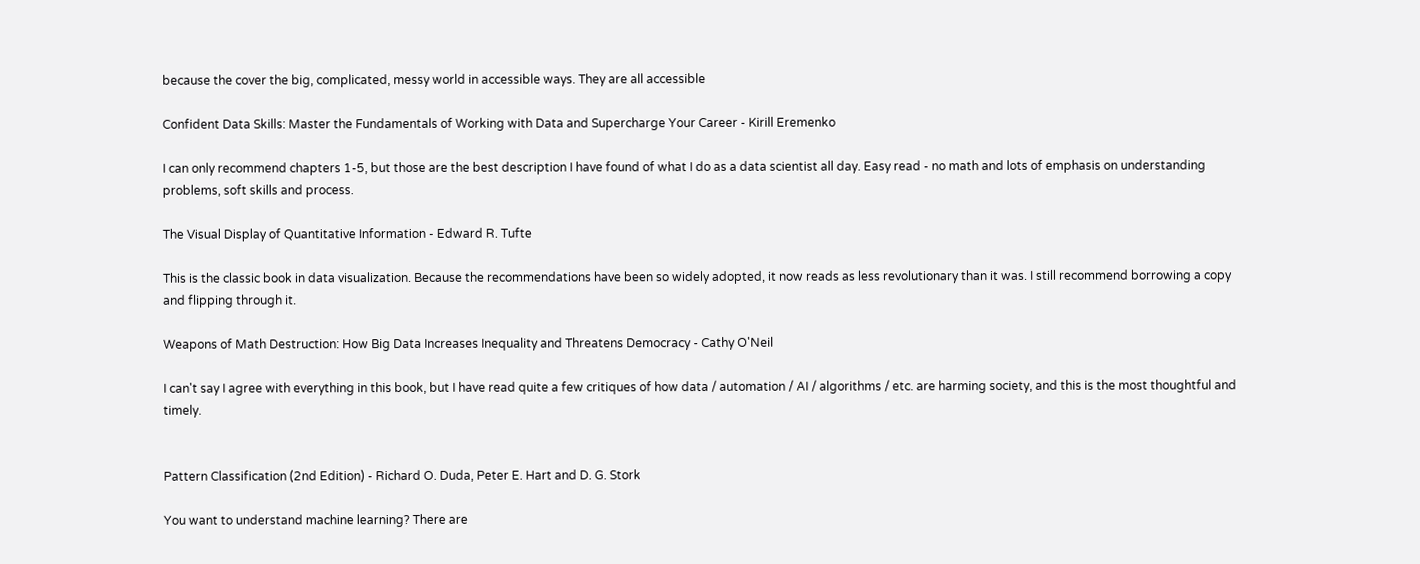because the cover the big, complicated, messy world in accessible ways. They are all accessible

Confident Data Skills: Master the Fundamentals of Working with Data and Supercharge Your Career - Kirill Eremenko

I can only recommend chapters 1-5, but those are the best description I have found of what I do as a data scientist all day. Easy read - no math and lots of emphasis on understanding problems, soft skills and process.

The Visual Display of Quantitative Information - Edward R. Tufte

This is the classic book in data visualization. Because the recommendations have been so widely adopted, it now reads as less revolutionary than it was. I still recommend borrowing a copy and flipping through it.

Weapons of Math Destruction: How Big Data Increases Inequality and Threatens Democracy - Cathy O'Neil

I can't say I agree with everything in this book, but I have read quite a few critiques of how data / automation / AI / algorithms / etc. are harming society, and this is the most thoughtful and timely.


Pattern Classification (2nd Edition) - Richard O. Duda, Peter E. Hart and D. G. Stork

You want to understand machine learning? There are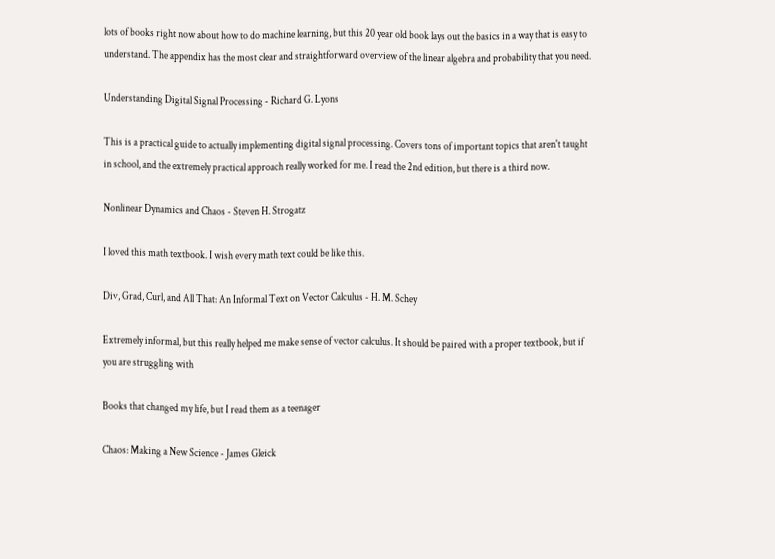lots of books right now about how to do machine learning, but this 20 year old book lays out the basics in a way that is easy to understand. The appendix has the most clear and straightforward overview of the linear algebra and probability that you need.

Understanding Digital Signal Processing - Richard G. Lyons

This is a practical guide to actually implementing digital signal processing. Covers tons of important topics that aren't taught in school, and the extremely practical approach really worked for me. I read the 2nd edition, but there is a third now.

Nonlinear Dynamics and Chaos - Steven H. Strogatz

I loved this math textbook. I wish every math text could be like this.

Div, Grad, Curl, and All That: An Informal Text on Vector Calculus - H. M. Schey

Extremely informal, but this really helped me make sense of vector calculus. It should be paired with a proper textbook, but if you are struggling with

Books that changed my life, but I read them as a teenager

Chaos: Making a New Science - James Gleick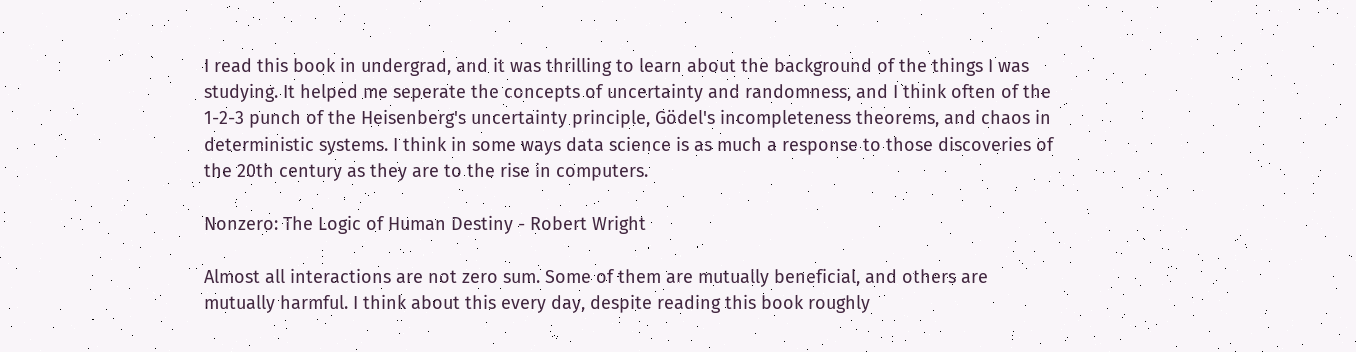I read this book in undergrad, and it was thrilling to learn about the background of the things I was studying. It helped me seperate the concepts of uncertainty and randomness, and I think often of the 1-2-3 punch of the Heisenberg's uncertainty principle, Gödel's incompleteness theorems, and chaos in deterministic systems. I think in some ways data science is as much a response to those discoveries of the 20th century as they are to the rise in computers.

Nonzero: The Logic of Human Destiny - Robert Wright

Almost all interactions are not zero sum. Some of them are mutually beneficial, and others are mutually harmful. I think about this every day, despite reading this book roughly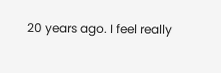20 years ago. I feel really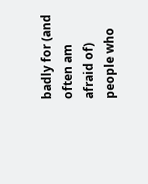badly for (and often am afraid of) people who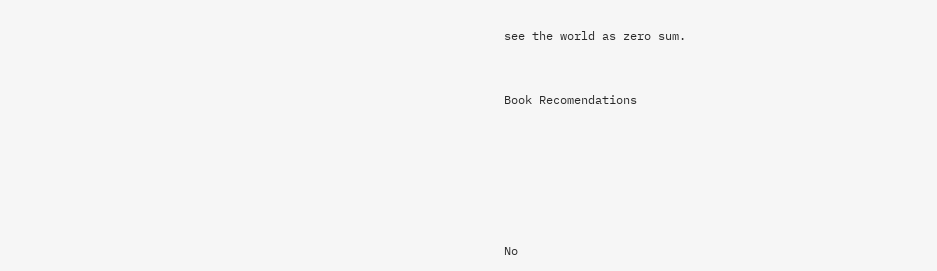see the world as zero sum.


Book Recomendations






No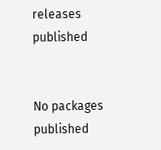releases published


No packages published